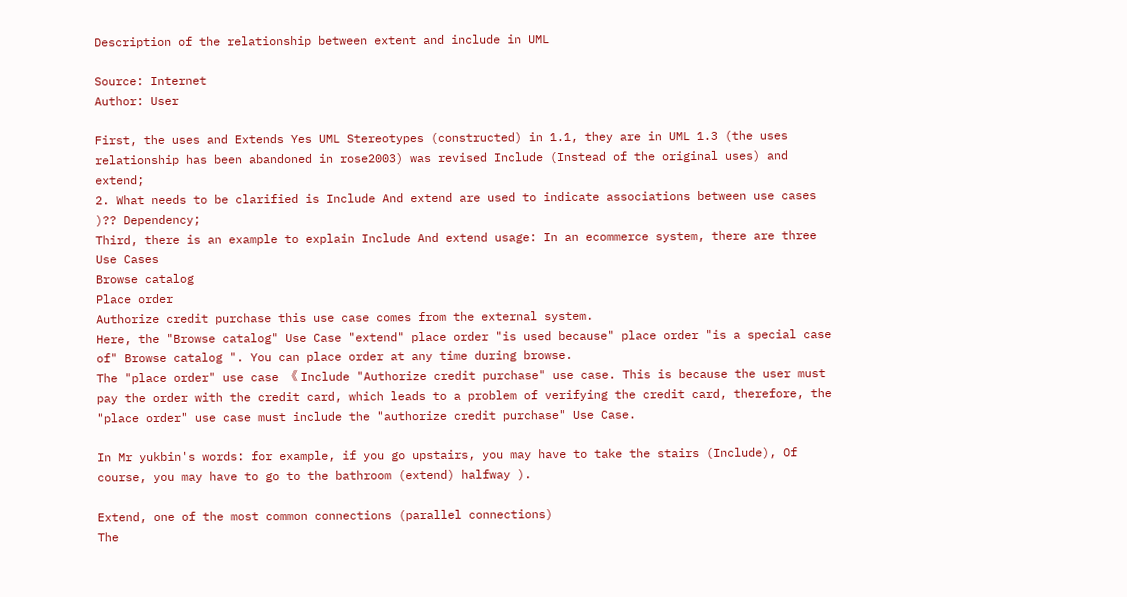Description of the relationship between extent and include in UML

Source: Internet
Author: User

First, the uses and Extends Yes UML Stereotypes (constructed) in 1.1, they are in UML 1.3 (the uses relationship has been abandoned in rose2003) was revised Include (Instead of the original uses) and extend;
2. What needs to be clarified is Include And extend are used to indicate associations between use cases )?? Dependency;
Third, there is an example to explain Include And extend usage: In an ecommerce system, there are three Use Cases
Browse catalog
Place order
Authorize credit purchase this use case comes from the external system.
Here, the "Browse catalog" Use Case "extend" place order "is used because" place order "is a special case of" Browse catalog ". You can place order at any time during browse.
The "place order" use case 《 Include "Authorize credit purchase" use case. This is because the user must pay the order with the credit card, which leads to a problem of verifying the credit card, therefore, the "place order" use case must include the "authorize credit purchase" Use Case.

In Mr yukbin's words: for example, if you go upstairs, you may have to take the stairs (Include), Of course, you may have to go to the bathroom (extend) halfway ).

Extend, one of the most common connections (parallel connections)
The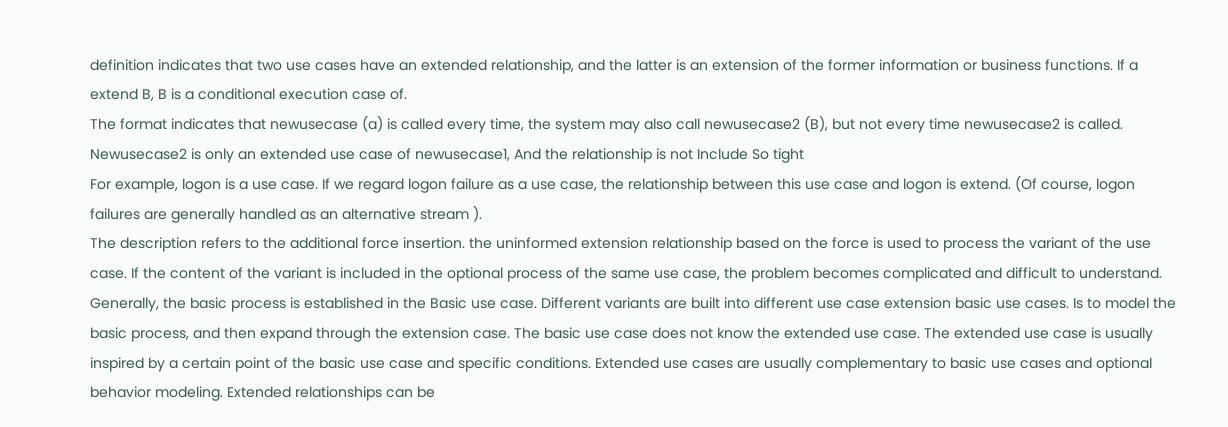definition indicates that two use cases have an extended relationship, and the latter is an extension of the former information or business functions. If a extend B, B is a conditional execution case of.
The format indicates that newusecase (a) is called every time, the system may also call newusecase2 (B), but not every time newusecase2 is called. Newusecase2 is only an extended use case of newusecase1, And the relationship is not Include So tight
For example, logon is a use case. If we regard logon failure as a use case, the relationship between this use case and logon is extend. (Of course, logon failures are generally handled as an alternative stream ).
The description refers to the additional force insertion. the uninformed extension relationship based on the force is used to process the variant of the use case. If the content of the variant is included in the optional process of the same use case, the problem becomes complicated and difficult to understand. Generally, the basic process is established in the Basic use case. Different variants are built into different use case extension basic use cases. Is to model the basic process, and then expand through the extension case. The basic use case does not know the extended use case. The extended use case is usually inspired by a certain point of the basic use case and specific conditions. Extended use cases are usually complementary to basic use cases and optional behavior modeling. Extended relationships can be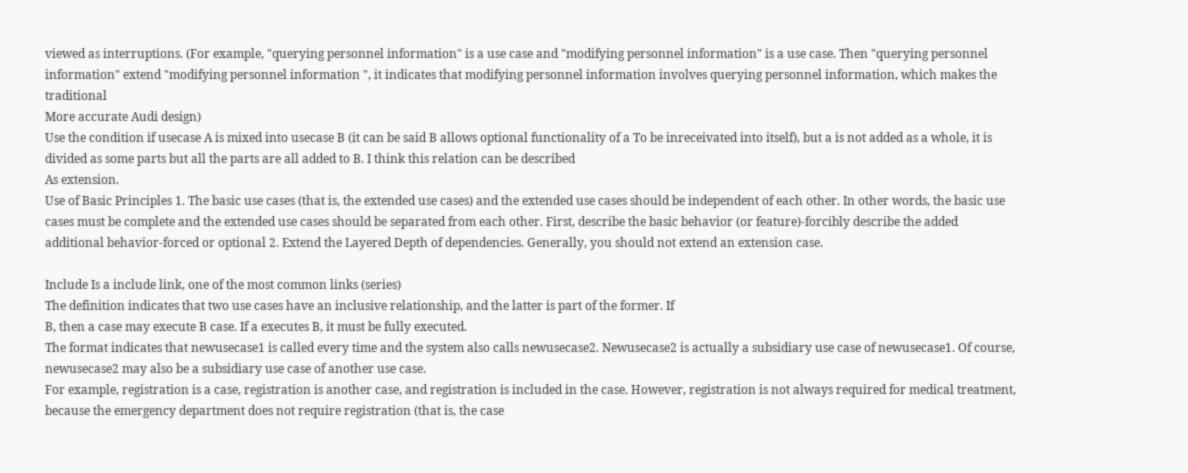viewed as interruptions. (For example, "querying personnel information" is a use case and "modifying personnel information" is a use case. Then "querying personnel information" extend "modifying personnel information ", it indicates that modifying personnel information involves querying personnel information, which makes the traditional
More accurate Audi design)
Use the condition if usecase A is mixed into usecase B (it can be said B allows optional functionality of a To be inreceivated into itself), but a is not added as a whole, it is divided as some parts but all the parts are all added to B. I think this relation can be described
As extension.
Use of Basic Principles 1. The basic use cases (that is, the extended use cases) and the extended use cases should be independent of each other. In other words, the basic use cases must be complete and the extended use cases should be separated from each other. First, describe the basic behavior (or feature)-forcibly describe the added additional behavior-forced or optional 2. Extend the Layered Depth of dependencies. Generally, you should not extend an extension case.

Include Is a include link, one of the most common links (series)
The definition indicates that two use cases have an inclusive relationship, and the latter is part of the former. If
B, then a case may execute B case. If a executes B, it must be fully executed.
The format indicates that newusecase1 is called every time and the system also calls newusecase2. Newusecase2 is actually a subsidiary use case of newusecase1. Of course, newusecase2 may also be a subsidiary use case of another use case.
For example, registration is a case, registration is another case, and registration is included in the case. However, registration is not always required for medical treatment, because the emergency department does not require registration (that is, the case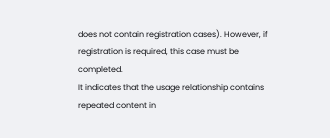does not contain registration cases). However, if registration is required, this case must be completed.
It indicates that the usage relationship contains repeated content in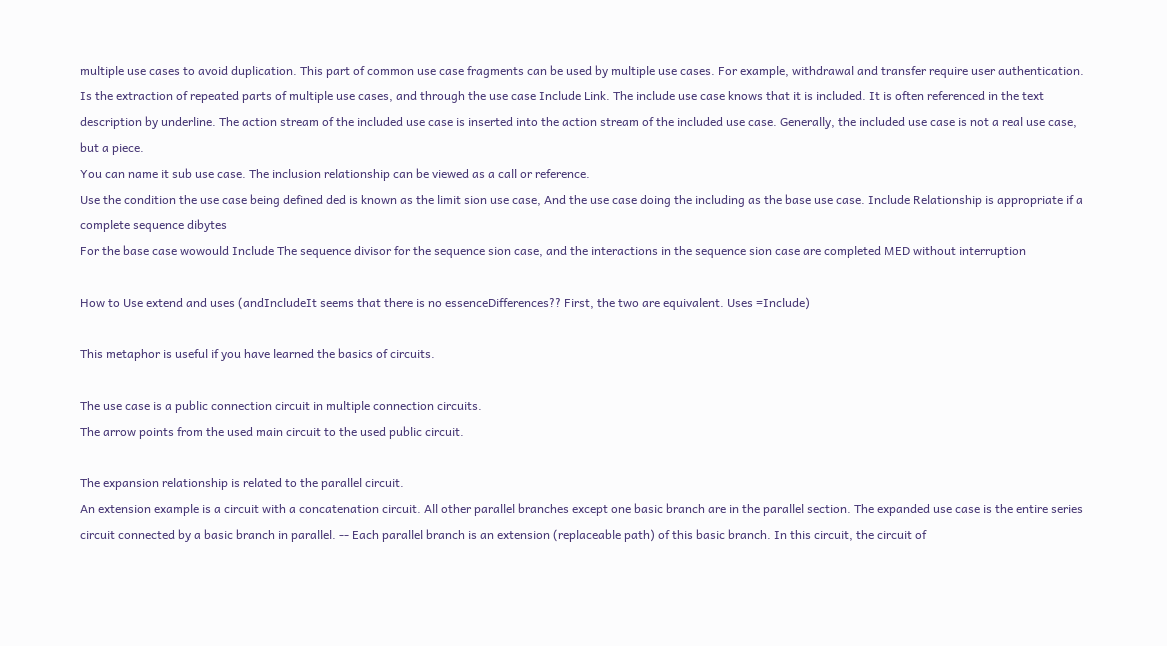multiple use cases to avoid duplication. This part of common use case fragments can be used by multiple use cases. For example, withdrawal and transfer require user authentication. Is the extraction of repeated parts of multiple use cases, and through the use case Include Link. The include use case knows that it is included. It is often referenced in the text description by underline. The action stream of the included use case is inserted into the action stream of the included use case. Generally, the included use case is not a real use case, but a piece.
You can name it sub use case. The inclusion relationship can be viewed as a call or reference.
Use the condition the use case being defined ded is known as the limit sion use case, And the use case doing the including as the base use case. Include Relationship is appropriate if a complete sequence dibytes
For the base case wowould Include The sequence divisor for the sequence sion case, and the interactions in the sequence sion case are completed MED without interruption

How to Use extend and uses (andIncludeIt seems that there is no essenceDifferences?? First, the two are equivalent. Uses =Include)

This metaphor is useful if you have learned the basics of circuits.

The use case is a public connection circuit in multiple connection circuits.
The arrow points from the used main circuit to the used public circuit.

The expansion relationship is related to the parallel circuit.
An extension example is a circuit with a concatenation circuit. All other parallel branches except one basic branch are in the parallel section. The expanded use case is the entire series circuit connected by a basic branch in parallel. -- Each parallel branch is an extension (replaceable path) of this basic branch. In this circuit, the circuit of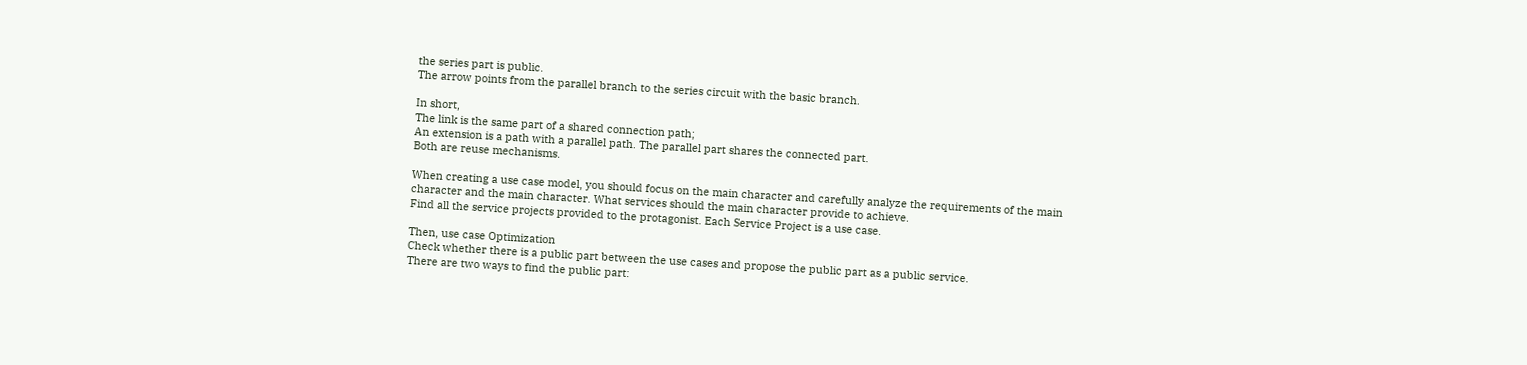the series part is public.
The arrow points from the parallel branch to the series circuit with the basic branch.

In short,
The link is the same part of a shared connection path;
An extension is a path with a parallel path. The parallel part shares the connected part.
Both are reuse mechanisms.

When creating a use case model, you should focus on the main character and carefully analyze the requirements of the main character and the main character. What services should the main character provide to achieve.
Find all the service projects provided to the protagonist. Each Service Project is a use case.

Then, use case Optimization
Check whether there is a public part between the use cases and propose the public part as a public service.
There are two ways to find the public part: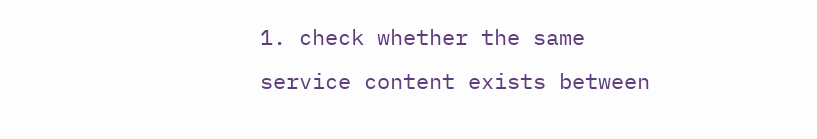1. check whether the same service content exists between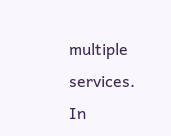multiple services. In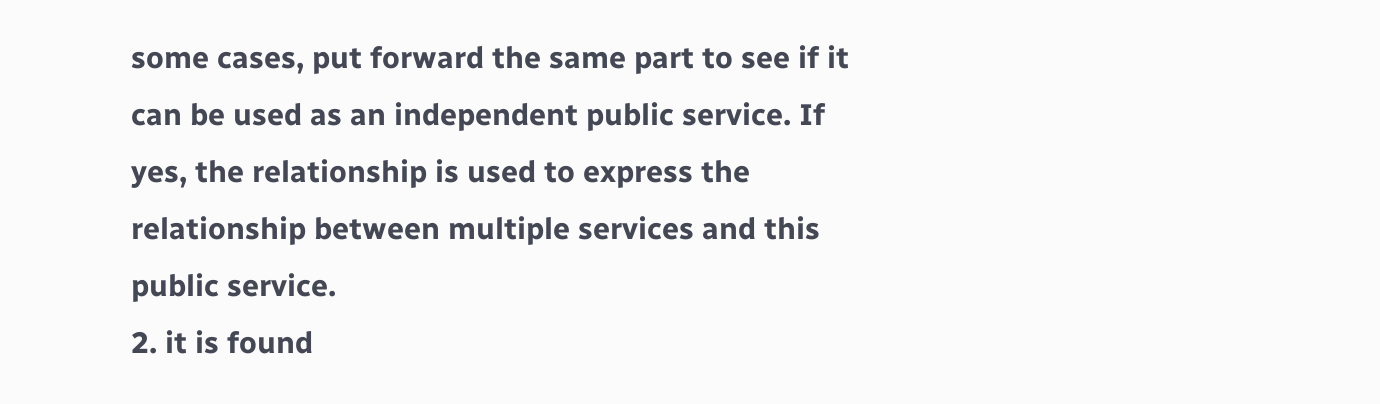some cases, put forward the same part to see if it can be used as an independent public service. If yes, the relationship is used to express the relationship between multiple services and this public service.
2. it is found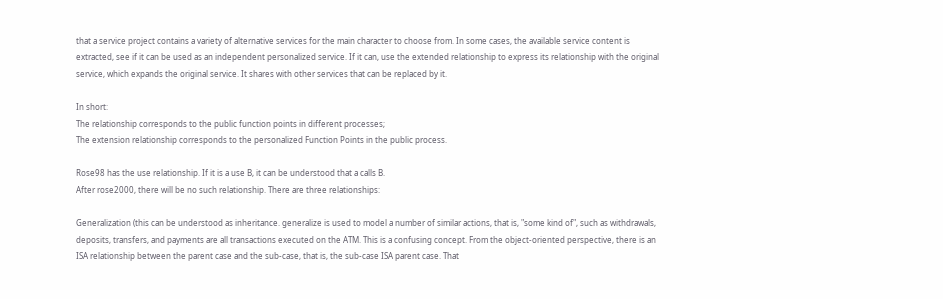that a service project contains a variety of alternative services for the main character to choose from. In some cases, the available service content is extracted, see if it can be used as an independent personalized service. If it can, use the extended relationship to express its relationship with the original service, which expands the original service. It shares with other services that can be replaced by it.

In short:
The relationship corresponds to the public function points in different processes;
The extension relationship corresponds to the personalized Function Points in the public process.

Rose98 has the use relationship. If it is a use B, it can be understood that a calls B.
After rose2000, there will be no such relationship. There are three relationships:

Generalization (this can be understood as inheritance. generalize is used to model a number of similar actions, that is, "some kind of", such as withdrawals, deposits, transfers, and payments are all transactions executed on the ATM. This is a confusing concept. From the object-oriented perspective, there is an ISA relationship between the parent case and the sub-case, that is, the sub-case ISA parent case. That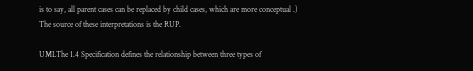is to say, all parent cases can be replaced by child cases, which are more conceptual .)
The source of these interpretations is the RUP.

UMLThe 1.4 Specification defines the relationship between three types of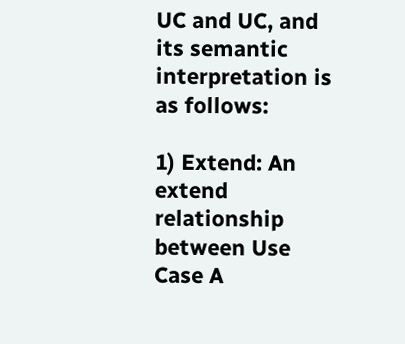UC and UC, and its semantic interpretation is as follows:

1) Extend: An extend relationship between Use Case A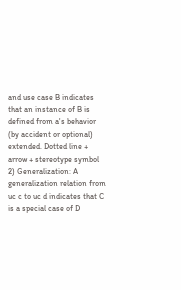and use case B indicates that an instance of B is defined from a's behavior (by accident or optional) extended. Dotted line + arrow + stereotype symbol
2) Generalization: A generalization relation from uc c to uc d indicates that C is a special case of D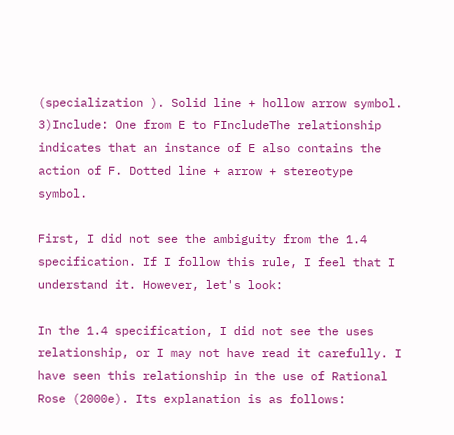(specialization ). Solid line + hollow arrow symbol.
3)Include: One from E to FIncludeThe relationship indicates that an instance of E also contains the action of F. Dotted line + arrow + stereotype symbol.

First, I did not see the ambiguity from the 1.4 specification. If I follow this rule, I feel that I understand it. However, let's look:

In the 1.4 specification, I did not see the uses relationship, or I may not have read it carefully. I have seen this relationship in the use of Rational Rose (2000e). Its explanation is as follows: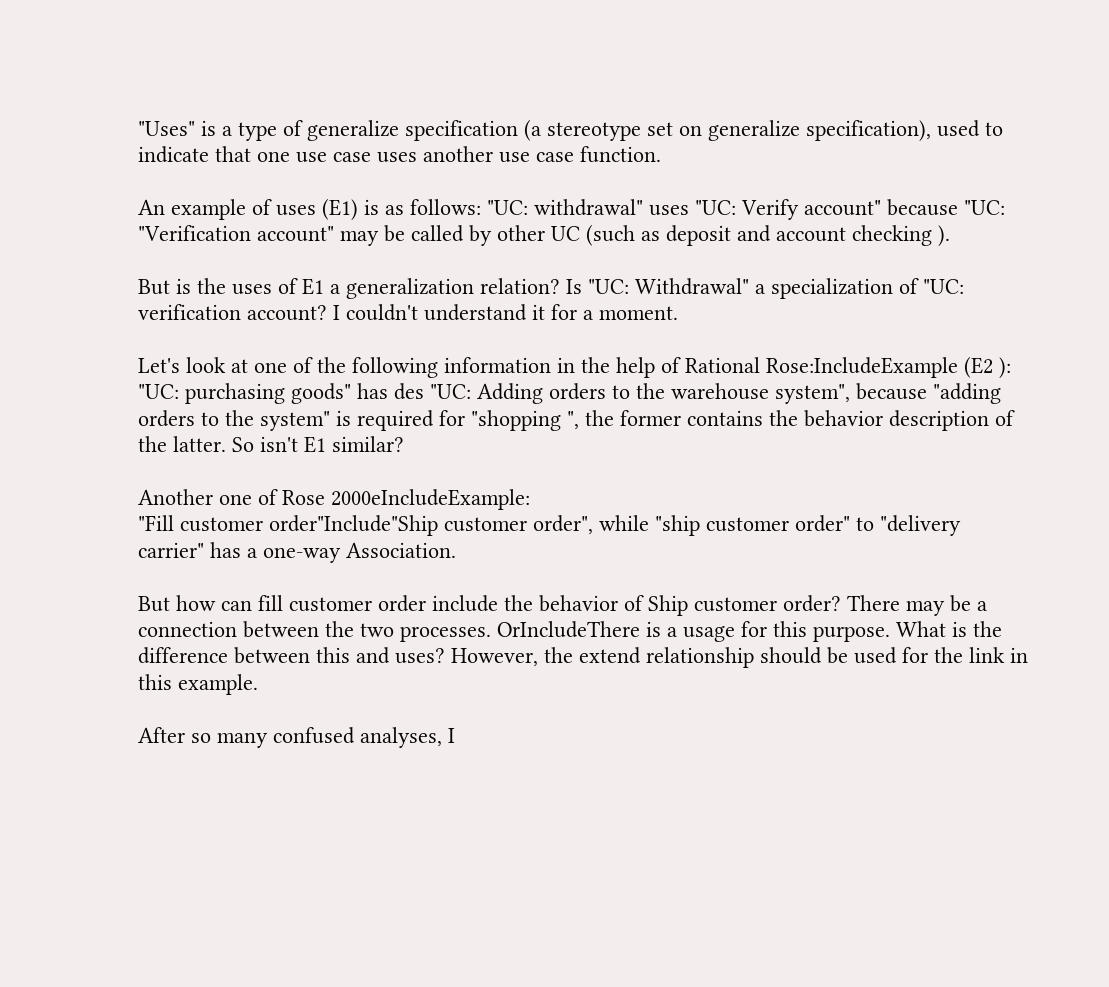"Uses" is a type of generalize specification (a stereotype set on generalize specification), used to indicate that one use case uses another use case function.

An example of uses (E1) is as follows: "UC: withdrawal" uses "UC: Verify account" because "UC: "Verification account" may be called by other UC (such as deposit and account checking ).

But is the uses of E1 a generalization relation? Is "UC: Withdrawal" a specialization of "UC: verification account? I couldn't understand it for a moment.

Let's look at one of the following information in the help of Rational Rose:IncludeExample (E2 ):
"UC: purchasing goods" has des "UC: Adding orders to the warehouse system", because "adding orders to the system" is required for "shopping ", the former contains the behavior description of the latter. So isn't E1 similar?

Another one of Rose 2000eIncludeExample:
"Fill customer order"Include"Ship customer order", while "ship customer order" to "delivery carrier" has a one-way Association.

But how can fill customer order include the behavior of Ship customer order? There may be a connection between the two processes. OrIncludeThere is a usage for this purpose. What is the difference between this and uses? However, the extend relationship should be used for the link in this example.

After so many confused analyses, I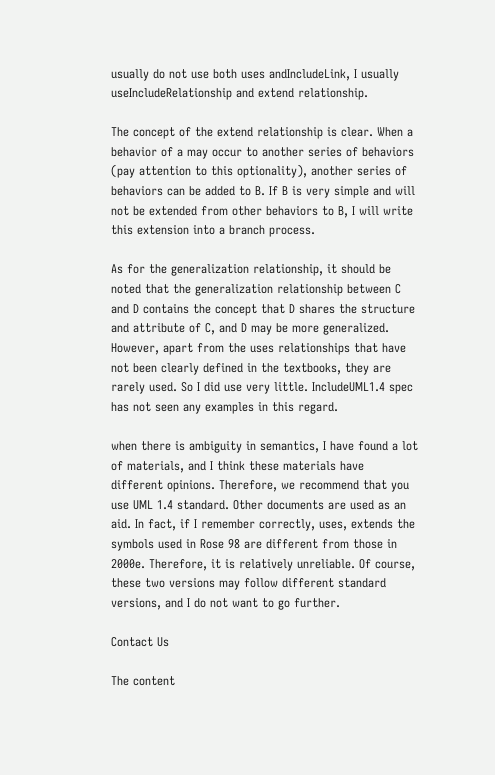usually do not use both uses andIncludeLink, I usually useIncludeRelationship and extend relationship.

The concept of the extend relationship is clear. When a behavior of a may occur to another series of behaviors (pay attention to this optionality), another series of behaviors can be added to B. If B is very simple and will not be extended from other behaviors to B, I will write this extension into a branch process.

As for the generalization relationship, it should be noted that the generalization relationship between C and D contains the concept that D shares the structure and attribute of C, and D may be more generalized. However, apart from the uses relationships that have not been clearly defined in the textbooks, they are rarely used. So I did use very little. IncludeUML1.4 spec has not seen any examples in this regard.

when there is ambiguity in semantics, I have found a lot of materials, and I think these materials have different opinions. Therefore, we recommend that you use UML 1.4 standard. Other documents are used as an aid. In fact, if I remember correctly, uses, extends the symbols used in Rose 98 are different from those in 2000e. Therefore, it is relatively unreliable. Of course, these two versions may follow different standard versions, and I do not want to go further.

Contact Us

The content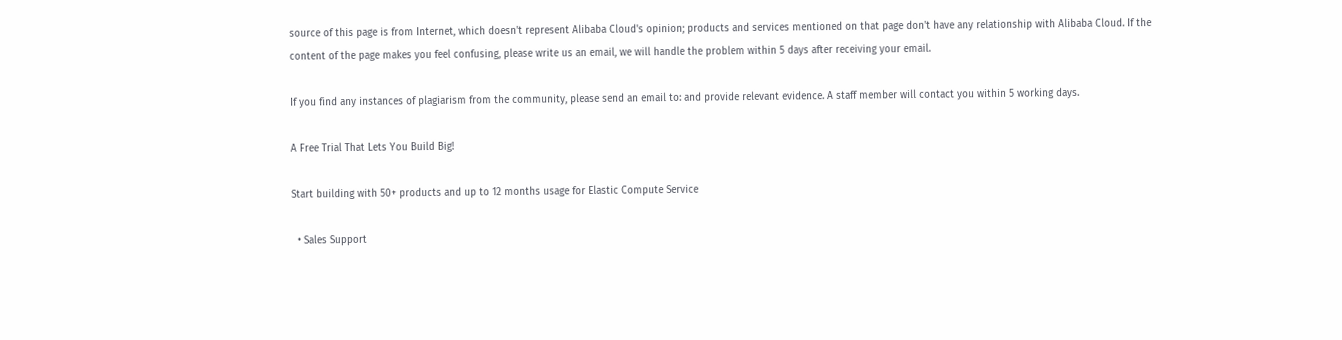source of this page is from Internet, which doesn't represent Alibaba Cloud's opinion; products and services mentioned on that page don't have any relationship with Alibaba Cloud. If the content of the page makes you feel confusing, please write us an email, we will handle the problem within 5 days after receiving your email.

If you find any instances of plagiarism from the community, please send an email to: and provide relevant evidence. A staff member will contact you within 5 working days.

A Free Trial That Lets You Build Big!

Start building with 50+ products and up to 12 months usage for Elastic Compute Service

  • Sales Support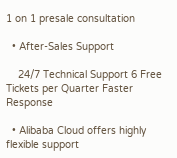1 on 1 presale consultation

  • After-Sales Support

    24/7 Technical Support 6 Free Tickets per Quarter Faster Response

  • Alibaba Cloud offers highly flexible support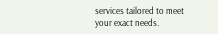services tailored to meet your exact needs.